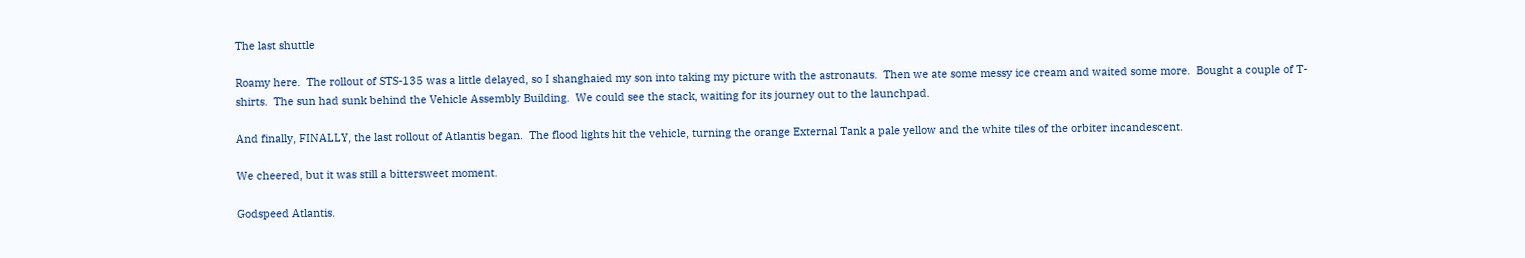The last shuttle

Roamy here.  The rollout of STS-135 was a little delayed, so I shanghaied my son into taking my picture with the astronauts.  Then we ate some messy ice cream and waited some more.  Bought a couple of T-shirts.  The sun had sunk behind the Vehicle Assembly Building.  We could see the stack, waiting for its journey out to the launchpad.

And finally, FINALLY, the last rollout of Atlantis began.  The flood lights hit the vehicle, turning the orange External Tank a pale yellow and the white tiles of the orbiter incandescent.

We cheered, but it was still a bittersweet moment.

Godspeed Atlantis.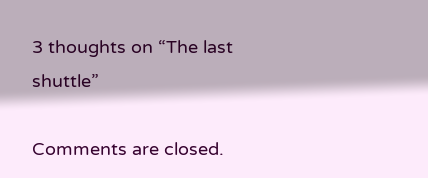3 thoughts on “The last shuttle”

Comments are closed.